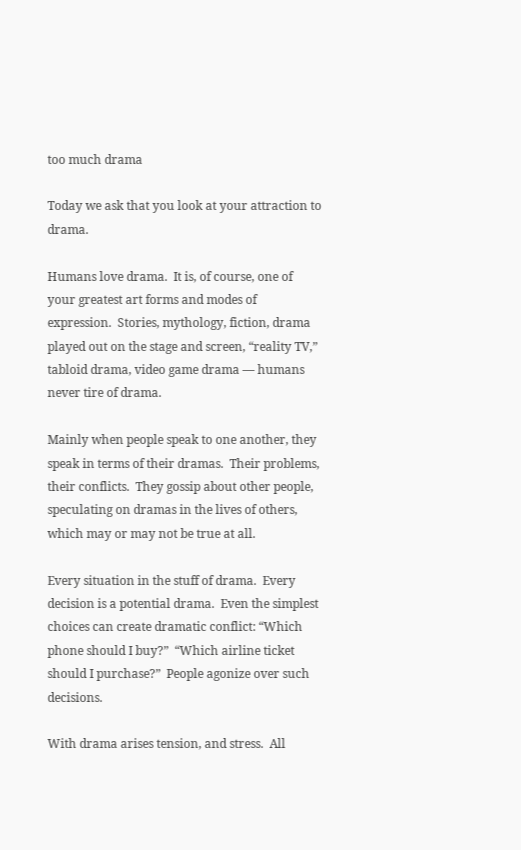too much drama

Today we ask that you look at your attraction to drama.

Humans love drama.  It is, of course, one of your greatest art forms and modes of expression.  Stories, mythology, fiction, drama played out on the stage and screen, “reality TV,” tabloid drama, video game drama — humans never tire of drama.

Mainly when people speak to one another, they speak in terms of their dramas.  Their problems, their conflicts.  They gossip about other people, speculating on dramas in the lives of others, which may or may not be true at all.

Every situation in the stuff of drama.  Every decision is a potential drama.  Even the simplest choices can create dramatic conflict: “Which phone should I buy?”  “Which airline ticket should I purchase?”  People agonize over such decisions.

With drama arises tension, and stress.  All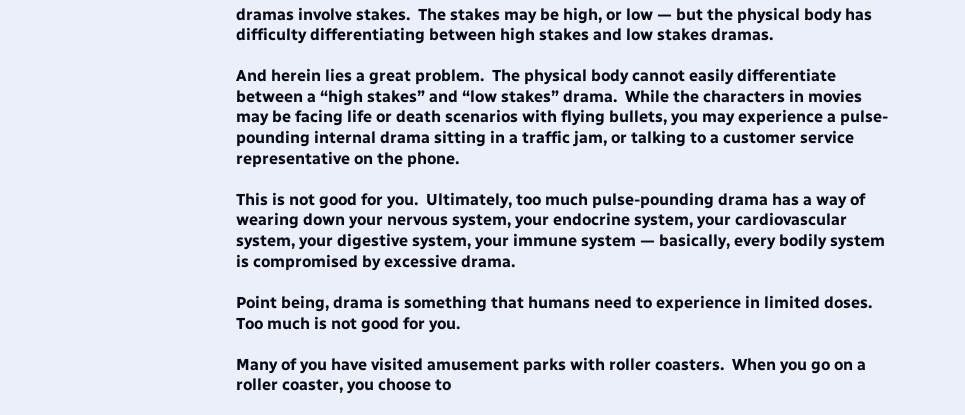dramas involve stakes.  The stakes may be high, or low — but the physical body has difficulty differentiating between high stakes and low stakes dramas.

And herein lies a great problem.  The physical body cannot easily differentiate between a “high stakes” and “low stakes” drama.  While the characters in movies may be facing life or death scenarios with flying bullets, you may experience a pulse-pounding internal drama sitting in a traffic jam, or talking to a customer service representative on the phone.

This is not good for you.  Ultimately, too much pulse-pounding drama has a way of wearing down your nervous system, your endocrine system, your cardiovascular system, your digestive system, your immune system — basically, every bodily system is compromised by excessive drama.

Point being, drama is something that humans need to experience in limited doses.  Too much is not good for you.

Many of you have visited amusement parks with roller coasters.  When you go on a roller coaster, you choose to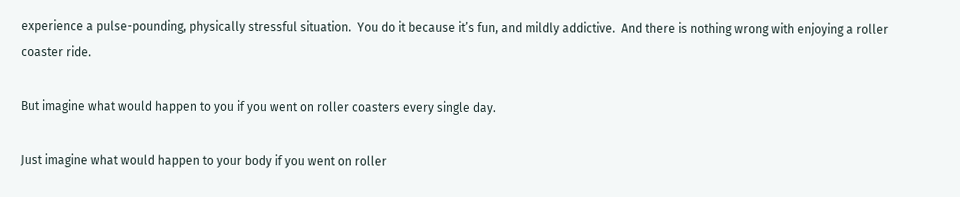experience a pulse-pounding, physically stressful situation.  You do it because it’s fun, and mildly addictive.  And there is nothing wrong with enjoying a roller coaster ride.

But imagine what would happen to you if you went on roller coasters every single day.

Just imagine what would happen to your body if you went on roller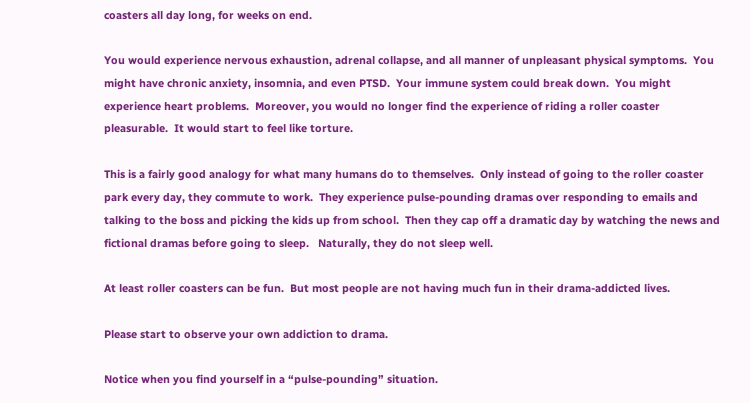coasters all day long, for weeks on end.

You would experience nervous exhaustion, adrenal collapse, and all manner of unpleasant physical symptoms.  You might have chronic anxiety, insomnia, and even PTSD.  Your immune system could break down.  You might experience heart problems.  Moreover, you would no longer find the experience of riding a roller coaster pleasurable.  It would start to feel like torture.

This is a fairly good analogy for what many humans do to themselves.  Only instead of going to the roller coaster park every day, they commute to work.  They experience pulse-pounding dramas over responding to emails and talking to the boss and picking the kids up from school.  Then they cap off a dramatic day by watching the news and fictional dramas before going to sleep.   Naturally, they do not sleep well.

At least roller coasters can be fun.  But most people are not having much fun in their drama-addicted lives.

Please start to observe your own addiction to drama.

Notice when you find yourself in a “pulse-pounding” situation.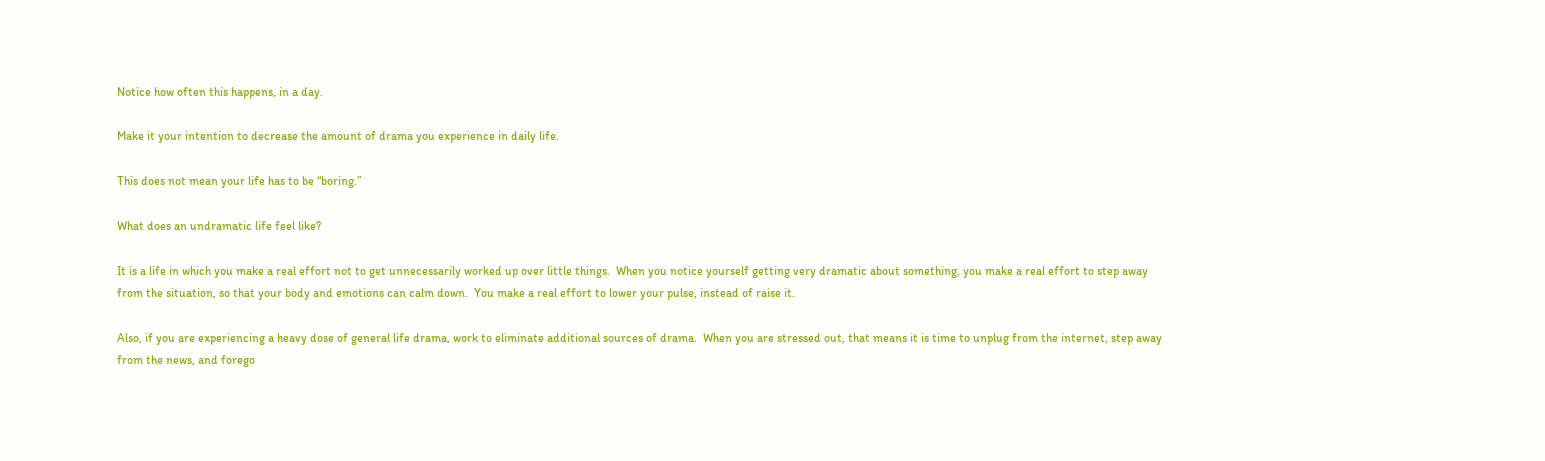Notice how often this happens, in a day.

Make it your intention to decrease the amount of drama you experience in daily life.

This does not mean your life has to be “boring.”

What does an undramatic life feel like?

It is a life in which you make a real effort not to get unnecessarily worked up over little things.  When you notice yourself getting very dramatic about something, you make a real effort to step away from the situation, so that your body and emotions can calm down.  You make a real effort to lower your pulse, instead of raise it.

Also, if you are experiencing a heavy dose of general life drama, work to eliminate additional sources of drama.  When you are stressed out, that means it is time to unplug from the internet, step away from the news, and forego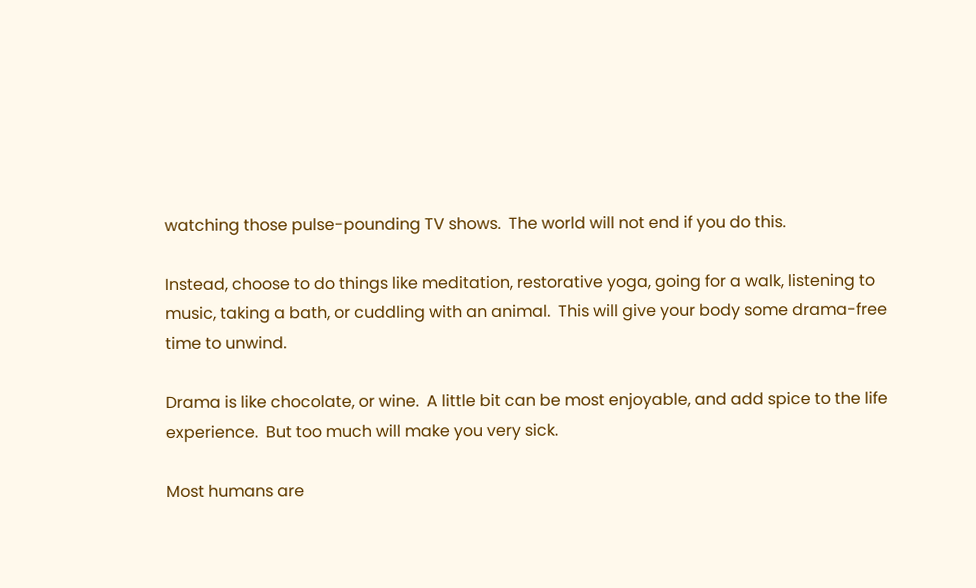watching those pulse-pounding TV shows.  The world will not end if you do this.

Instead, choose to do things like meditation, restorative yoga, going for a walk, listening to music, taking a bath, or cuddling with an animal.  This will give your body some drama-free time to unwind.

Drama is like chocolate, or wine.  A little bit can be most enjoyable, and add spice to the life experience.  But too much will make you very sick.

Most humans are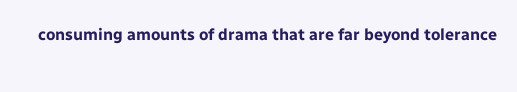consuming amounts of drama that are far beyond tolerance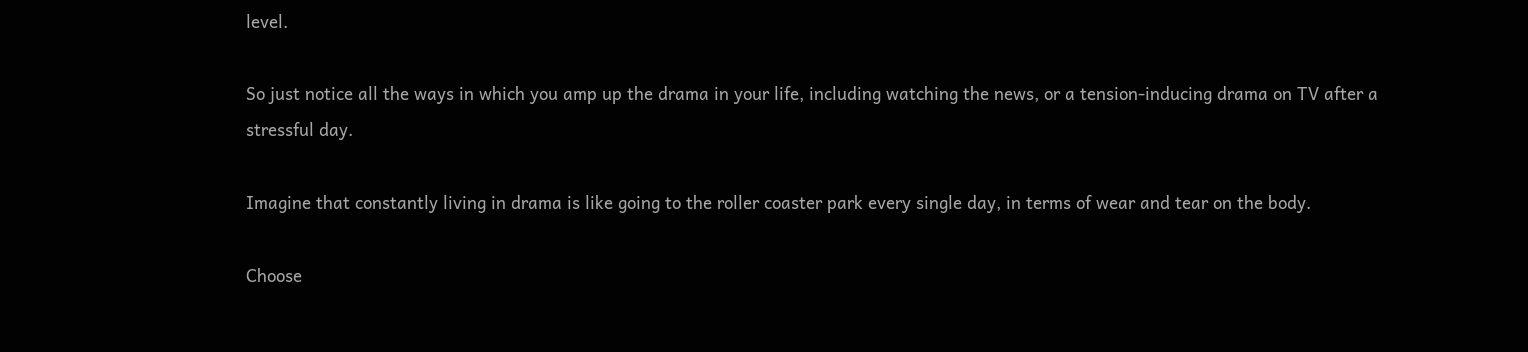level.

So just notice all the ways in which you amp up the drama in your life, including watching the news, or a tension-inducing drama on TV after a stressful day.

Imagine that constantly living in drama is like going to the roller coaster park every single day, in terms of wear and tear on the body.

Choose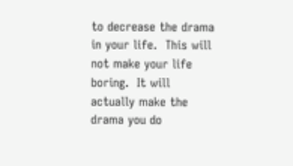to decrease the drama in your life.  This will not make your life boring.  It will actually make the drama you do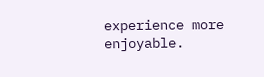experience more enjoyable.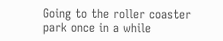Going to the roller coaster park once in a while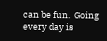can be fun.  Going every day is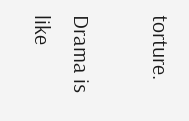torture.

Drama is like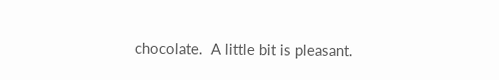chocolate.  A little bit is pleasant.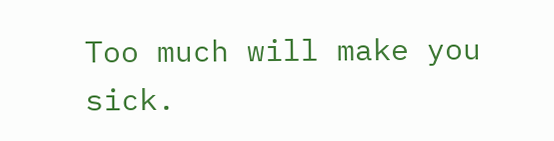Too much will make you sick.